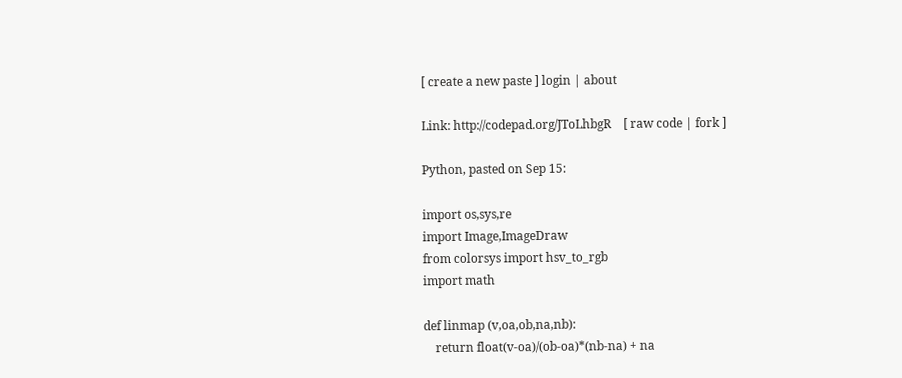[ create a new paste ] login | about

Link: http://codepad.org/JToLhbgR    [ raw code | fork ]

Python, pasted on Sep 15:

import os,sys,re
import Image,ImageDraw
from colorsys import hsv_to_rgb
import math

def linmap (v,oa,ob,na,nb):
    return float(v-oa)/(ob-oa)*(nb-na) + na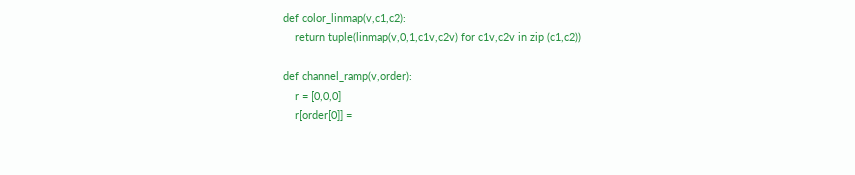def color_linmap(v,c1,c2):
    return tuple(linmap(v,0,1,c1v,c2v) for c1v,c2v in zip (c1,c2))

def channel_ramp(v,order):
    r = [0,0,0]
    r[order[0]] =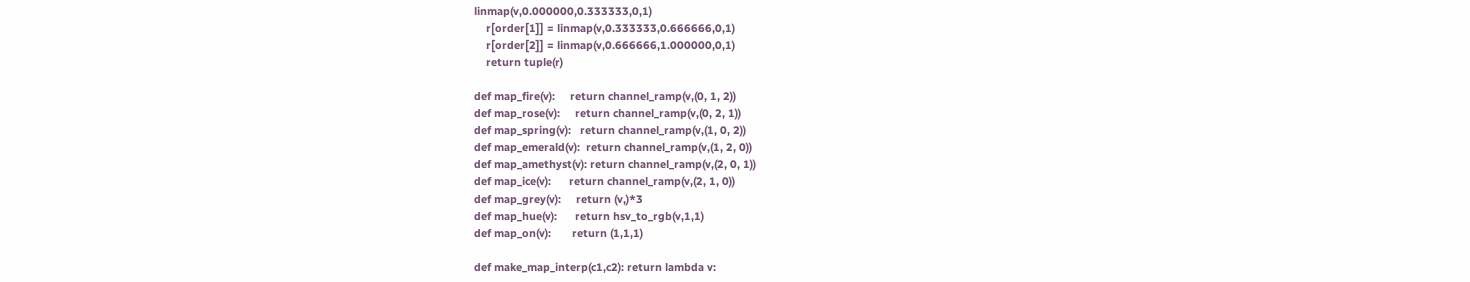linmap(v,0.000000,0.333333,0,1)
    r[order[1]] = linmap(v,0.333333,0.666666,0,1)
    r[order[2]] = linmap(v,0.666666,1.000000,0,1)
    return tuple(r)

def map_fire(v):     return channel_ramp(v,(0, 1, 2))
def map_rose(v):     return channel_ramp(v,(0, 2, 1))
def map_spring(v):   return channel_ramp(v,(1, 0, 2))
def map_emerald(v):  return channel_ramp(v,(1, 2, 0))
def map_amethyst(v): return channel_ramp(v,(2, 0, 1))
def map_ice(v):      return channel_ramp(v,(2, 1, 0))
def map_grey(v):     return (v,)*3
def map_hue(v):      return hsv_to_rgb(v,1,1)
def map_on(v):       return (1,1,1)

def make_map_interp(c1,c2): return lambda v: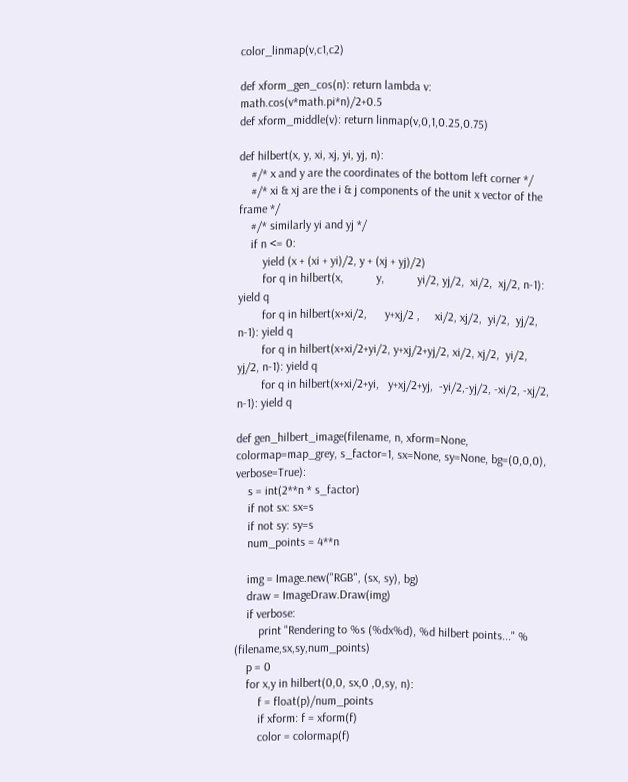color_linmap(v,c1,c2)

def xform_gen_cos(n): return lambda v: math.cos(v*math.pi*n)/2+0.5
def xform_middle(v): return linmap(v,0,1,0.25,0.75)

def hilbert(x, y, xi, xj, yi, yj, n):
    #/* x and y are the coordinates of the bottom left corner */
    #/* xi & xj are the i & j components of the unit x vector of the frame */
    #/* similarly yi and yj */
    if n <= 0:
        yield (x + (xi + yi)/2, y + (xj + yj)/2)
        for q in hilbert(x,           y,           yi/2, yj/2,  xi/2,  xj/2, n-1): yield q
        for q in hilbert(x+xi/2,      y+xj/2 ,     xi/2, xj/2,  yi/2,  yj/2, n-1): yield q
        for q in hilbert(x+xi/2+yi/2, y+xj/2+yj/2, xi/2, xj/2,  yi/2,  yj/2, n-1): yield q
        for q in hilbert(x+xi/2+yi,   y+xj/2+yj,  -yi/2,-yj/2, -xi/2, -xj/2, n-1): yield q

def gen_hilbert_image(filename, n, xform=None, colormap=map_grey, s_factor=1, sx=None, sy=None, bg=(0,0,0), verbose=True):
    s = int(2**n * s_factor)
    if not sx: sx=s
    if not sy: sy=s
    num_points = 4**n

    img = Image.new("RGB", (sx, sy), bg)
    draw = ImageDraw.Draw(img)
    if verbose:
        print "Rendering to %s (%dx%d), %d hilbert points..." % (filename,sx,sy,num_points)
    p = 0
    for x,y in hilbert(0,0, sx,0 ,0,sy, n):
        f = float(p)/num_points
        if xform: f = xform(f)
        color = colormap(f)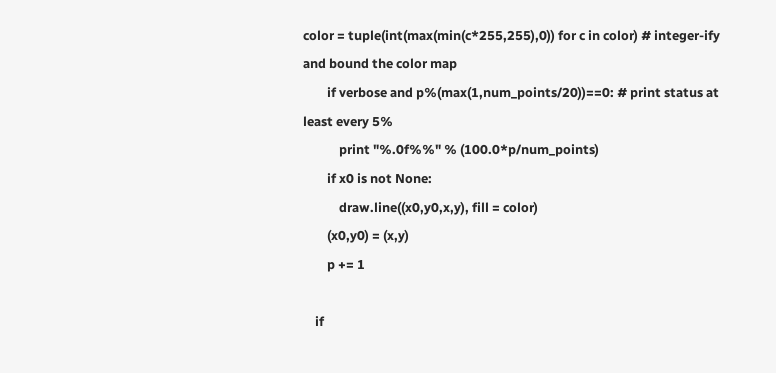color = tuple(int(max(min(c*255,255),0)) for c in color) # integer-ify and bound the color map
        if verbose and p%(max(1,num_points/20))==0: # print status at least every 5%
            print "%.0f%%" % (100.0*p/num_points)
        if x0 is not None:
            draw.line((x0,y0,x,y), fill = color)
        (x0,y0) = (x,y)
        p += 1

    if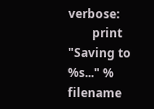verbose:
        print "Saving to %s..." % filename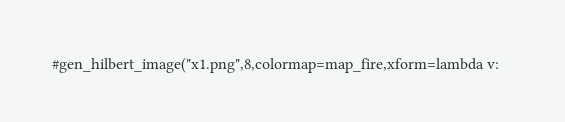#gen_hilbert_image("x1.png",8,colormap=map_fire,xform=lambda v: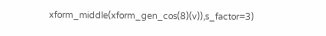xform_middle(xform_gen_cos(8)(v)),s_factor=3)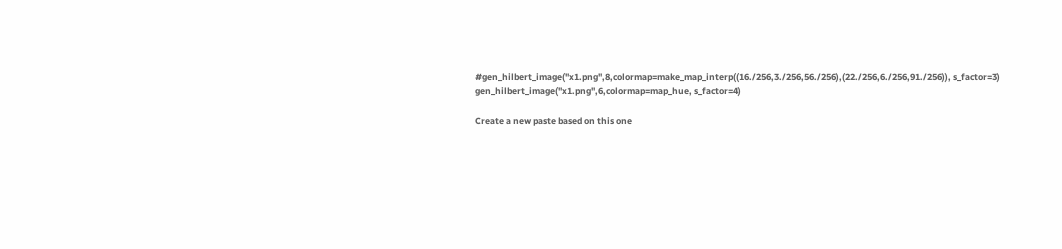#gen_hilbert_image("x1.png",8,colormap=make_map_interp((16./256,3./256,56./256),(22./256,6./256,91./256)), s_factor=3)
gen_hilbert_image("x1.png",6,colormap=map_hue, s_factor=4)

Create a new paste based on this one